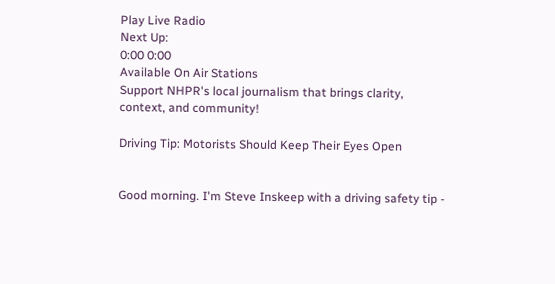Play Live Radio
Next Up:
0:00 0:00
Available On Air Stations
Support NHPR's local journalism that brings clarity, context, and community!

Driving Tip: Motorists Should Keep Their Eyes Open


Good morning. I'm Steve Inskeep with a driving safety tip -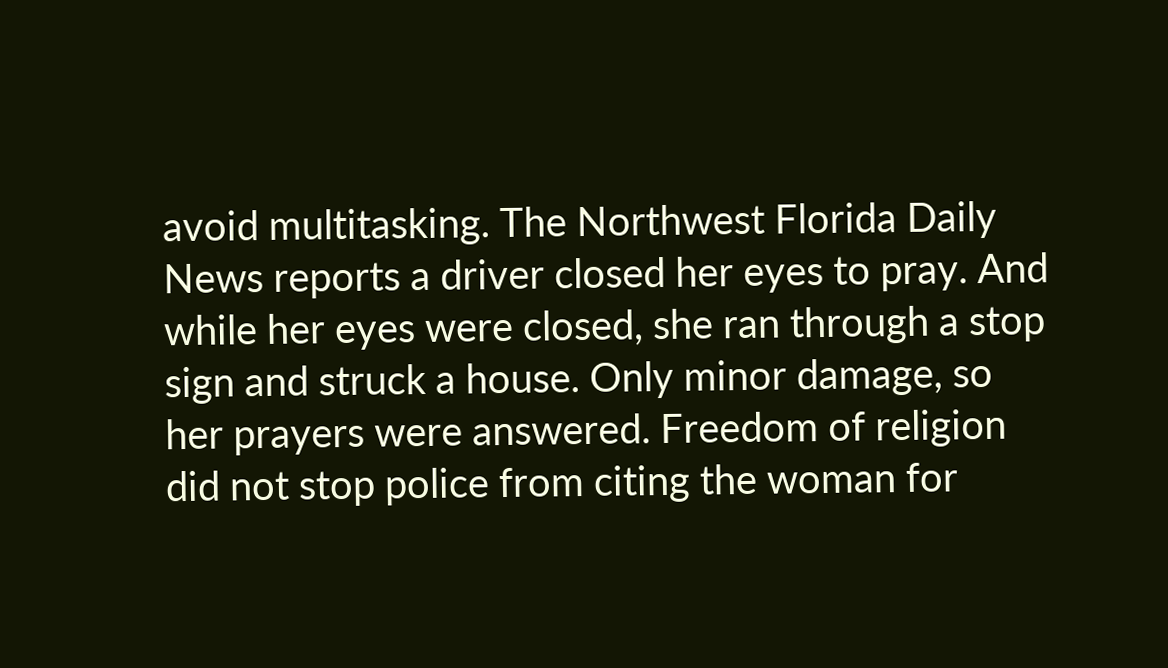avoid multitasking. The Northwest Florida Daily News reports a driver closed her eyes to pray. And while her eyes were closed, she ran through a stop sign and struck a house. Only minor damage, so her prayers were answered. Freedom of religion did not stop police from citing the woman for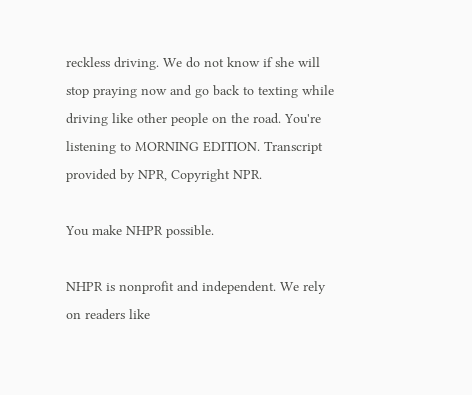reckless driving. We do not know if she will stop praying now and go back to texting while driving like other people on the road. You're listening to MORNING EDITION. Transcript provided by NPR, Copyright NPR.

You make NHPR possible.

NHPR is nonprofit and independent. We rely on readers like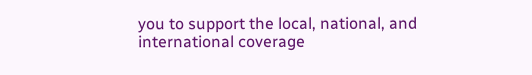you to support the local, national, and international coverage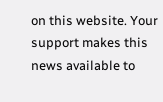on this website. Your support makes this news available to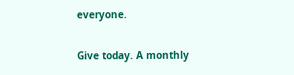everyone.

Give today. A monthly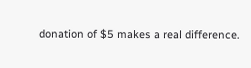donation of $5 makes a real difference.